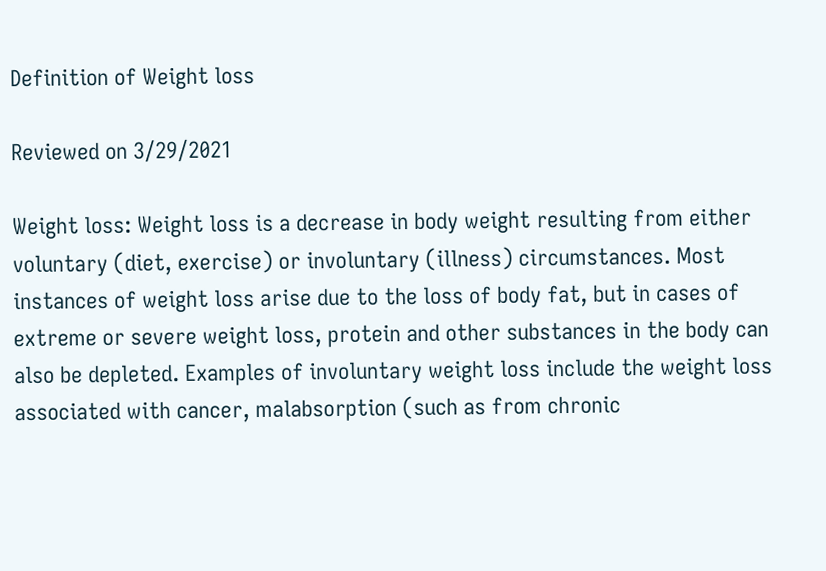Definition of Weight loss

Reviewed on 3/29/2021

Weight loss: Weight loss is a decrease in body weight resulting from either voluntary (diet, exercise) or involuntary (illness) circumstances. Most instances of weight loss arise due to the loss of body fat, but in cases of extreme or severe weight loss, protein and other substances in the body can also be depleted. Examples of involuntary weight loss include the weight loss associated with cancer, malabsorption (such as from chronic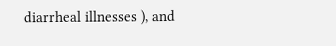diarrheal illnesses ), and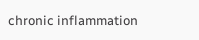chronic inflammation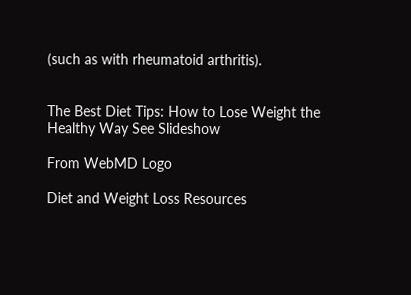(such as with rheumatoid arthritis).


The Best Diet Tips: How to Lose Weight the Healthy Way See Slideshow

From WebMD Logo

Diet and Weight Loss Resources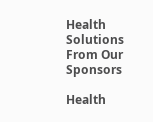Health Solutions From Our Sponsors

Health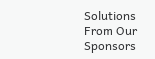Solutions From Our Sponsors